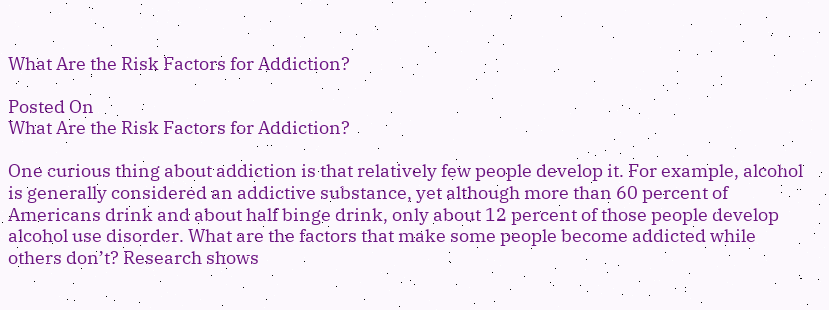What Are the Risk Factors for Addiction?

Posted On
What Are the Risk Factors for Addiction?

One curious thing about addiction is that relatively few people develop it. For example, alcohol is generally considered an addictive substance, yet although more than 60 percent of Americans drink and about half binge drink, only about 12 percent of those people develop alcohol use disorder. What are the factors that make some people become addicted while others don’t? Research shows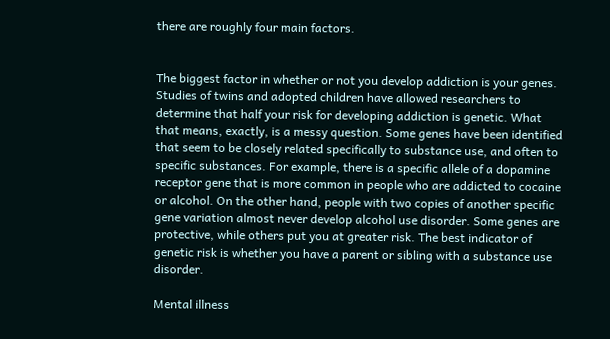there are roughly four main factors.


The biggest factor in whether or not you develop addiction is your genes. Studies of twins and adopted children have allowed researchers to determine that half your risk for developing addiction is genetic. What that means, exactly, is a messy question. Some genes have been identified that seem to be closely related specifically to substance use, and often to specific substances. For example, there is a specific allele of a dopamine receptor gene that is more common in people who are addicted to cocaine or alcohol. On the other hand, people with two copies of another specific gene variation almost never develop alcohol use disorder. Some genes are protective, while others put you at greater risk. The best indicator of genetic risk is whether you have a parent or sibling with a substance use disorder.

Mental illness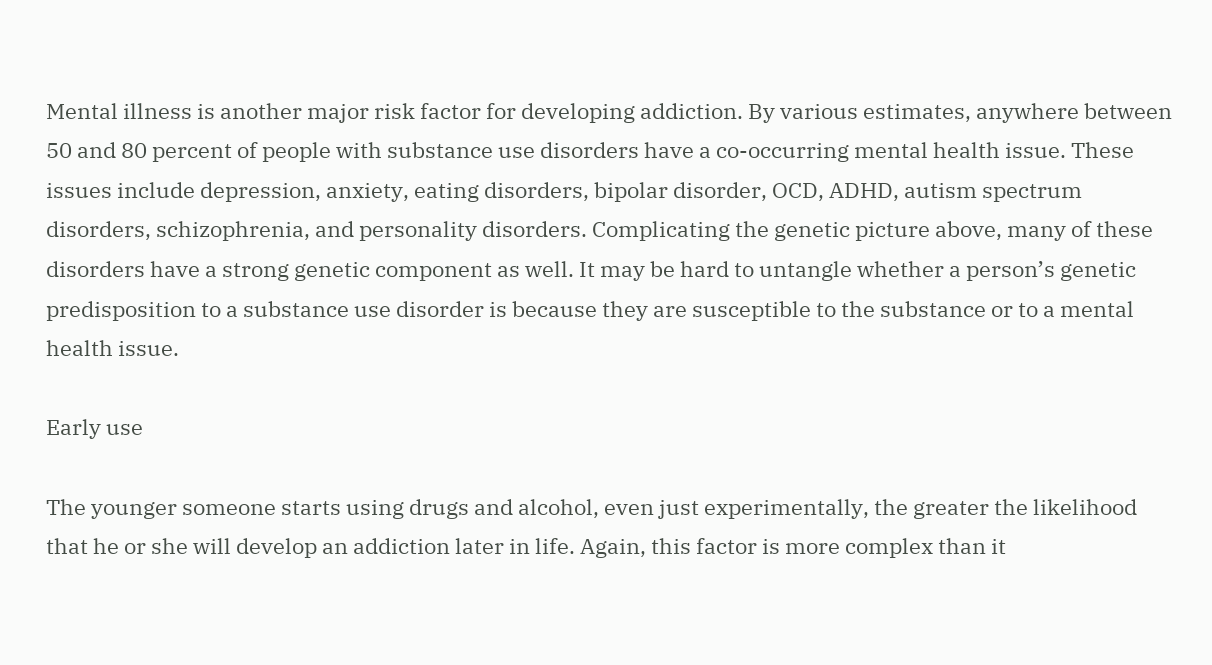Mental illness is another major risk factor for developing addiction. By various estimates, anywhere between 50 and 80 percent of people with substance use disorders have a co-occurring mental health issue. These issues include depression, anxiety, eating disorders, bipolar disorder, OCD, ADHD, autism spectrum disorders, schizophrenia, and personality disorders. Complicating the genetic picture above, many of these disorders have a strong genetic component as well. It may be hard to untangle whether a person’s genetic predisposition to a substance use disorder is because they are susceptible to the substance or to a mental health issue.

Early use

The younger someone starts using drugs and alcohol, even just experimentally, the greater the likelihood that he or she will develop an addiction later in life. Again, this factor is more complex than it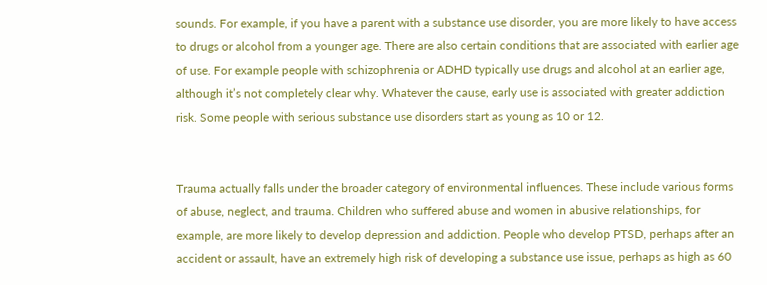sounds. For example, if you have a parent with a substance use disorder, you are more likely to have access to drugs or alcohol from a younger age. There are also certain conditions that are associated with earlier age of use. For example people with schizophrenia or ADHD typically use drugs and alcohol at an earlier age, although it’s not completely clear why. Whatever the cause, early use is associated with greater addiction risk. Some people with serious substance use disorders start as young as 10 or 12.


Trauma actually falls under the broader category of environmental influences. These include various forms of abuse, neglect, and trauma. Children who suffered abuse and women in abusive relationships, for example, are more likely to develop depression and addiction. People who develop PTSD, perhaps after an accident or assault, have an extremely high risk of developing a substance use issue, perhaps as high as 60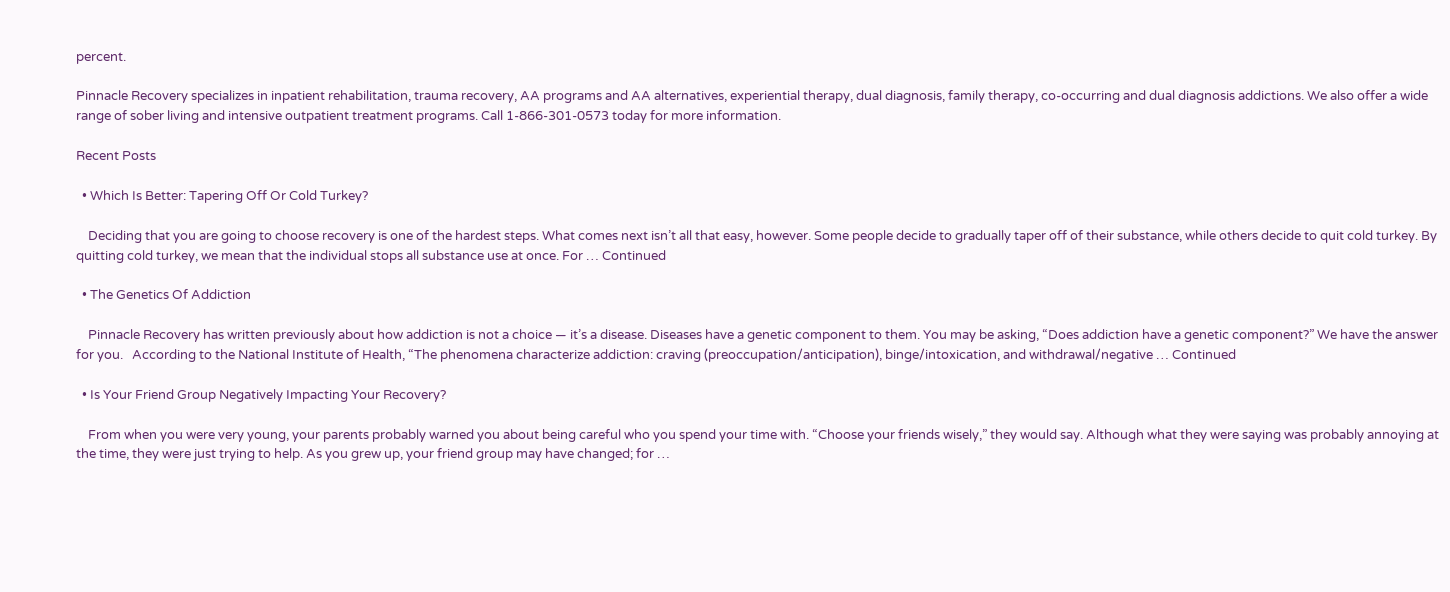percent.

Pinnacle Recovery specializes in inpatient rehabilitation, trauma recovery, AA programs and AA alternatives, experiential therapy, dual diagnosis, family therapy, co-occurring and dual diagnosis addictions. We also offer a wide range of sober living and intensive outpatient treatment programs. Call 1-866-301-0573 today for more information.

Recent Posts

  • Which Is Better: Tapering Off Or Cold Turkey?

    Deciding that you are going to choose recovery is one of the hardest steps. What comes next isn’t all that easy, however. Some people decide to gradually taper off of their substance, while others decide to quit cold turkey. By quitting cold turkey, we mean that the individual stops all substance use at once. For … Continued

  • The Genetics Of Addiction

    Pinnacle Recovery has written previously about how addiction is not a choice — it’s a disease. Diseases have a genetic component to them. You may be asking, “Does addiction have a genetic component?” We have the answer for you.   According to the National Institute of Health, “The phenomena characterize addiction: craving (preoccupation/anticipation), binge/intoxication, and withdrawal/negative … Continued

  • Is Your Friend Group Negatively Impacting Your Recovery?

    From when you were very young, your parents probably warned you about being careful who you spend your time with. “Choose your friends wisely,” they would say. Although what they were saying was probably annoying at the time, they were just trying to help. As you grew up, your friend group may have changed; for …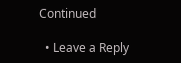Continued

  • Leave a Reply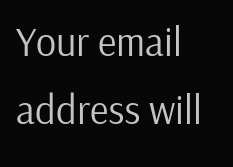Your email address will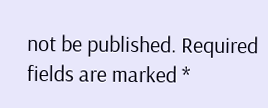not be published. Required fields are marked *